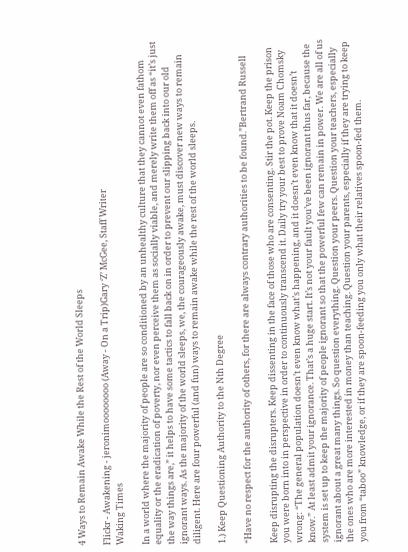4 Ways to Remain Awake While the Rest of the World Sleeps

Flickr - Awakening - jeronimoooooooo (Away - On a Trip)Gary ‘Z’ McGee, Staff Writer
Waking Times

In a world where the majority of people are so conditioned by an unhealthy culture that they cannot even fathom equality or the eradication of poverty, nor even perceive them as socially viable, and merely write them off as “it’s just the way things are,” it helps to have some tactics to fall back on in order to prevent our slipping back into our old ignorant ways. As the majority of the world sleeps, we, the courageously awake, must discover new ways to remain diligent. Here are four powerful (and fun) ways to remain awake while the rest of the world sleeps.

1.) Keep Questioning Authority to the Nth Degree

“Have no respect for the authority of others, for there are always contrary authorities to be found.”Bertrand Russell

Keep disrupting the disrupters. Keep dissenting in the face of those who are consenting. Stir the pot. Keep the prison you were born into in perspective in order to continuously transcend it. Daily try your best to prove Noam Chomsky wrong: “The general population doesn’t even know what’s happening, and it doesn’t even know that it doesn’t know.” At least admit your ignorance. That’s a huge start. It’s not your fault you’ve been ignorant thus far, because the system is set up to keep the majority of people ignorant so that the powerful few can remain in power. We are all of us ignorant about a great many things. So question everything. Question your peers. Question your teachers, especially the ones who are more interested in money than teaching. Question your parents, especially if they are trying to keep you from “taboo” knowledge, or if they are spoon-feeding you only what their relatives spoon-fed them.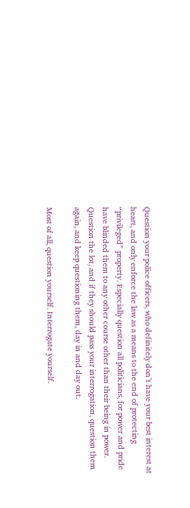Question your police officers, who definitely don’t have your best interest at heart, and only enforce the law as a means to the end of protecting “privileged” property. Especially question all politicians, for power and pride have blinded them to any other course other than their being in power. Question the lot, and if they should pass your interrogation, question them again, and keep questioning them, day in and day out.

Most of all, question yourself. Interrogate yourself.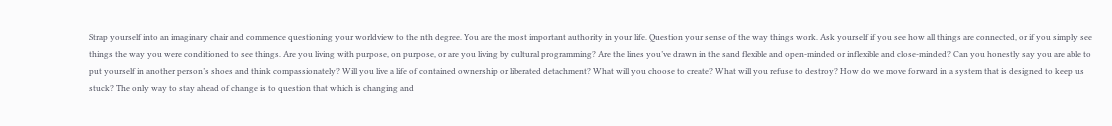Strap yourself into an imaginary chair and commence questioning your worldview to the nth degree. You are the most important authority in your life. Question your sense of the way things work. Ask yourself if you see how all things are connected, or if you simply see things the way you were conditioned to see things. Are you living with purpose, on purpose, or are you living by cultural programming? Are the lines you’ve drawn in the sand flexible and open-minded or inflexible and close-minded? Can you honestly say you are able to put yourself in another person’s shoes and think compassionately? Will you live a life of contained ownership or liberated detachment? What will you choose to create? What will you refuse to destroy? How do we move forward in a system that is designed to keep us stuck? The only way to stay ahead of change is to question that which is changing and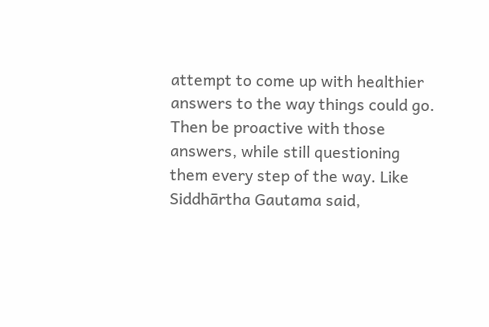attempt to come up with healthier answers to the way things could go. Then be proactive with those answers, while still questioning them every step of the way. Like Siddhārtha Gautama said,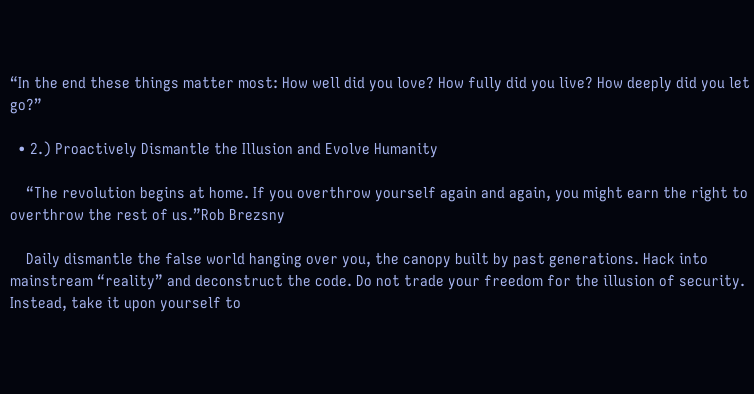“In the end these things matter most: How well did you love? How fully did you live? How deeply did you let go?”

  • 2.) Proactively Dismantle the Illusion and Evolve Humanity

    “The revolution begins at home. If you overthrow yourself again and again, you might earn the right to overthrow the rest of us.”Rob Brezsny

    Daily dismantle the false world hanging over you, the canopy built by past generations. Hack into mainstream “reality” and deconstruct the code. Do not trade your freedom for the illusion of security. Instead, take it upon yourself to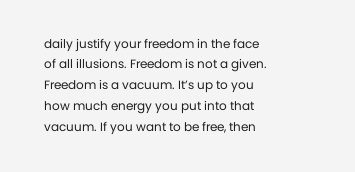daily justify your freedom in the face of all illusions. Freedom is not a given. Freedom is a vacuum. It’s up to you how much energy you put into that vacuum. If you want to be free, then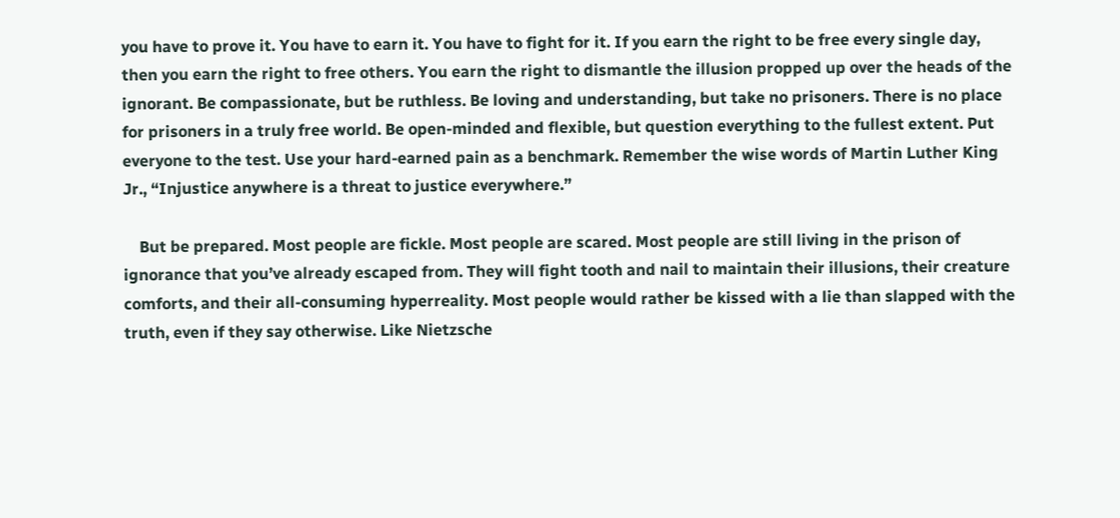you have to prove it. You have to earn it. You have to fight for it. If you earn the right to be free every single day, then you earn the right to free others. You earn the right to dismantle the illusion propped up over the heads of the ignorant. Be compassionate, but be ruthless. Be loving and understanding, but take no prisoners. There is no place for prisoners in a truly free world. Be open-minded and flexible, but question everything to the fullest extent. Put everyone to the test. Use your hard-earned pain as a benchmark. Remember the wise words of Martin Luther King Jr., “Injustice anywhere is a threat to justice everywhere.”

    But be prepared. Most people are fickle. Most people are scared. Most people are still living in the prison of ignorance that you’ve already escaped from. They will fight tooth and nail to maintain their illusions, their creature comforts, and their all-consuming hyperreality. Most people would rather be kissed with a lie than slapped with the truth, even if they say otherwise. Like Nietzsche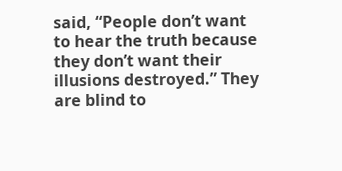said, “People don’t want to hear the truth because they don’t want their illusions destroyed.” They are blind to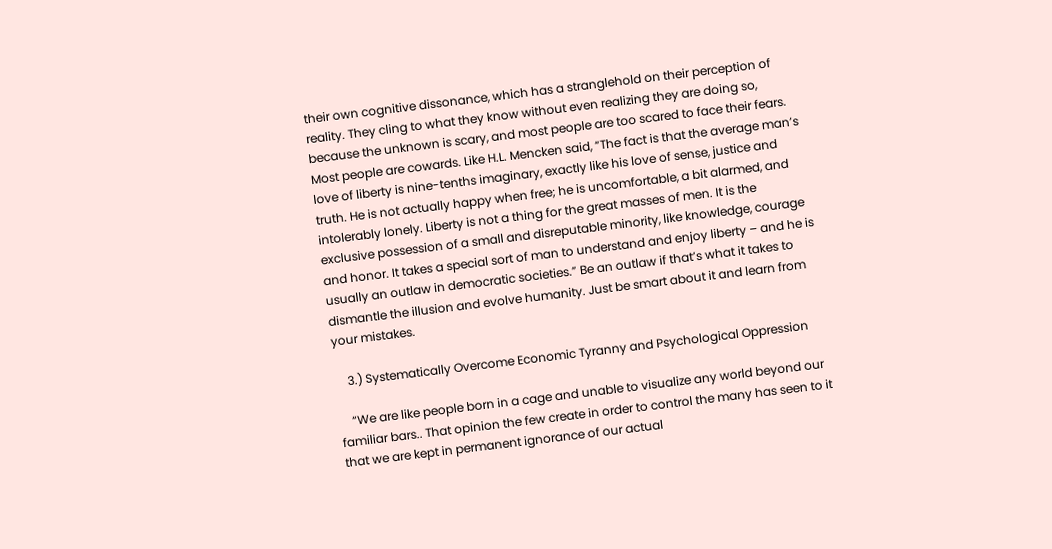their own cognitive dissonance, which has a stranglehold on their perception of reality. They cling to what they know without even realizing they are doing so, because the unknown is scary, and most people are too scared to face their fears. Most people are cowards. Like H.L. Mencken said, “The fact is that the average man’s love of liberty is nine-tenths imaginary, exactly like his love of sense, justice and truth. He is not actually happy when free; he is uncomfortable, a bit alarmed, and intolerably lonely. Liberty is not a thing for the great masses of men. It is the exclusive possession of a small and disreputable minority, like knowledge, courage and honor. It takes a special sort of man to understand and enjoy liberty – and he is usually an outlaw in democratic societies.” Be an outlaw if that’s what it takes to dismantle the illusion and evolve humanity. Just be smart about it and learn from your mistakes.

    3.) Systematically Overcome Economic Tyranny and Psychological Oppression

    “We are like people born in a cage and unable to visualize any world beyond our familiar bars.. That opinion the few create in order to control the many has seen to it that we are kept in permanent ignorance of our actual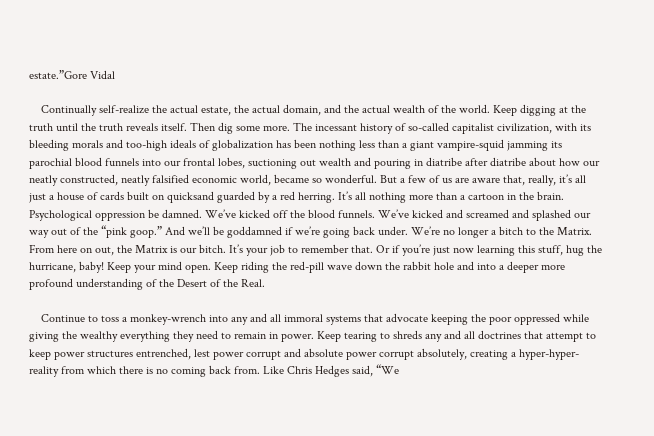estate.”Gore Vidal

    Continually self-realize the actual estate, the actual domain, and the actual wealth of the world. Keep digging at the truth until the truth reveals itself. Then dig some more. The incessant history of so-called capitalist civilization, with its bleeding morals and too-high ideals of globalization has been nothing less than a giant vampire-squid jamming its parochial blood funnels into our frontal lobes, suctioning out wealth and pouring in diatribe after diatribe about how our neatly constructed, neatly falsified economic world, became so wonderful. But a few of us are aware that, really, it’s all just a house of cards built on quicksand guarded by a red herring. It’s all nothing more than a cartoon in the brain. Psychological oppression be damned. We’ve kicked off the blood funnels. We’ve kicked and screamed and splashed our way out of the “pink goop.” And we’ll be goddamned if we’re going back under. We’re no longer a bitch to the Matrix. From here on out, the Matrix is our bitch. It’s your job to remember that. Or if you’re just now learning this stuff, hug the hurricane, baby! Keep your mind open. Keep riding the red-pill wave down the rabbit hole and into a deeper more profound understanding of the Desert of the Real.

    Continue to toss a monkey-wrench into any and all immoral systems that advocate keeping the poor oppressed while giving the wealthy everything they need to remain in power. Keep tearing to shreds any and all doctrines that attempt to keep power structures entrenched, lest power corrupt and absolute power corrupt absolutely, creating a hyper-hyper-reality from which there is no coming back from. Like Chris Hedges said, “We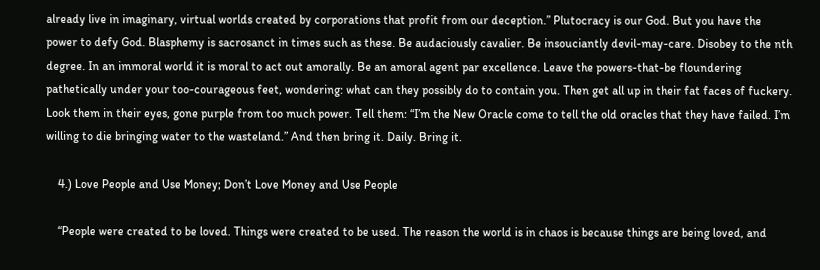already live in imaginary, virtual worlds created by corporations that profit from our deception.” Plutocracy is our God. But you have the power to defy God. Blasphemy is sacrosanct in times such as these. Be audaciously cavalier. Be insouciantly devil-may-care. Disobey to the nth degree. In an immoral world it is moral to act out amorally. Be an amoral agent par excellence. Leave the powers-that-be floundering pathetically under your too-courageous feet, wondering: what can they possibly do to contain you. Then get all up in their fat faces of fuckery. Look them in their eyes, gone purple from too much power. Tell them: “I’m the New Oracle come to tell the old oracles that they have failed. I’m willing to die bringing water to the wasteland.” And then bring it. Daily. Bring it.

    4.) Love People and Use Money; Don’t Love Money and Use People

    “People were created to be loved. Things were created to be used. The reason the world is in chaos is because things are being loved, and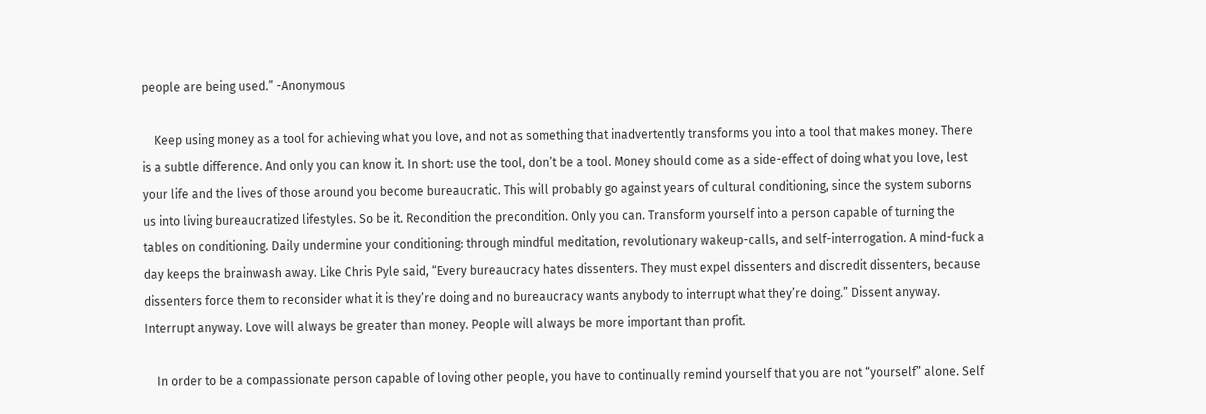people are being used.” -Anonymous

    Keep using money as a tool for achieving what you love, and not as something that inadvertently transforms you into a tool that makes money. There is a subtle difference. And only you can know it. In short: use the tool, don’t be a tool. Money should come as a side-effect of doing what you love, lest your life and the lives of those around you become bureaucratic. This will probably go against years of cultural conditioning, since the system suborns us into living bureaucratized lifestyles. So be it. Recondition the precondition. Only you can. Transform yourself into a person capable of turning the tables on conditioning. Daily undermine your conditioning: through mindful meditation, revolutionary wakeup-calls, and self-interrogation. A mind-fuck a day keeps the brainwash away. Like Chris Pyle said, “Every bureaucracy hates dissenters. They must expel dissenters and discredit dissenters, because dissenters force them to reconsider what it is they’re doing and no bureaucracy wants anybody to interrupt what they’re doing.” Dissent anyway. Interrupt anyway. Love will always be greater than money. People will always be more important than profit.

    In order to be a compassionate person capable of loving other people, you have to continually remind yourself that you are not “yourself” alone. Self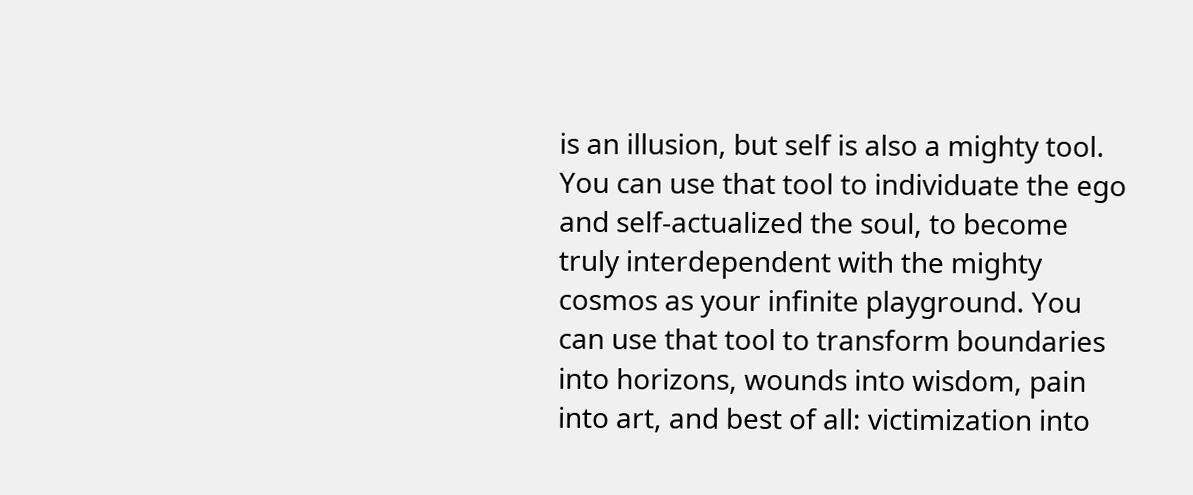is an illusion, but self is also a mighty tool. You can use that tool to individuate the ego and self-actualized the soul, to become truly interdependent with the mighty cosmos as your infinite playground. You can use that tool to transform boundaries into horizons, wounds into wisdom, pain into art, and best of all: victimization into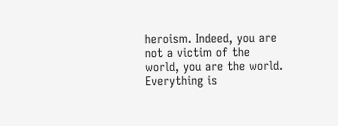heroism. Indeed, you are not a victim of the world, you are the world. Everything is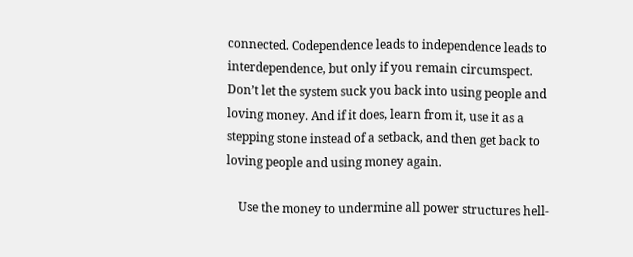connected. Codependence leads to independence leads to interdependence, but only if you remain circumspect. Don’t let the system suck you back into using people and loving money. And if it does, learn from it, use it as a stepping stone instead of a setback, and then get back to loving people and using money again.

    Use the money to undermine all power structures hell-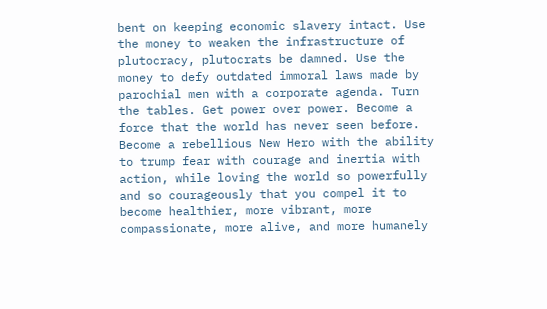bent on keeping economic slavery intact. Use the money to weaken the infrastructure of plutocracy, plutocrats be damned. Use the money to defy outdated immoral laws made by parochial men with a corporate agenda. Turn the tables. Get power over power. Become a force that the world has never seen before. Become a rebellious New Hero with the ability to trump fear with courage and inertia with action, while loving the world so powerfully and so courageously that you compel it to become healthier, more vibrant, more compassionate, more alive, and more humanely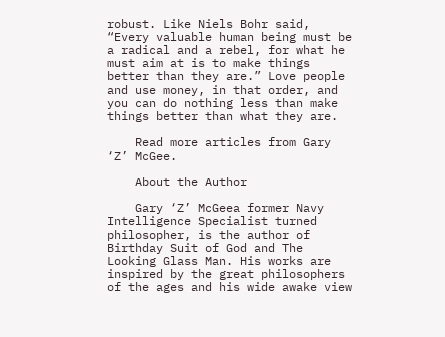robust. Like Niels Bohr said, “Every valuable human being must be a radical and a rebel, for what he must aim at is to make things better than they are.” Love people and use money, in that order, and you can do nothing less than make things better than what they are.

    Read more articles from Gary ‘Z’ McGee.

    About the Author

    Gary ‘Z’ McGeea former Navy Intelligence Specialist turned philosopher, is the author of Birthday Suit of God and The Looking Glass Man. His works are inspired by the great philosophers of the ages and his wide awake view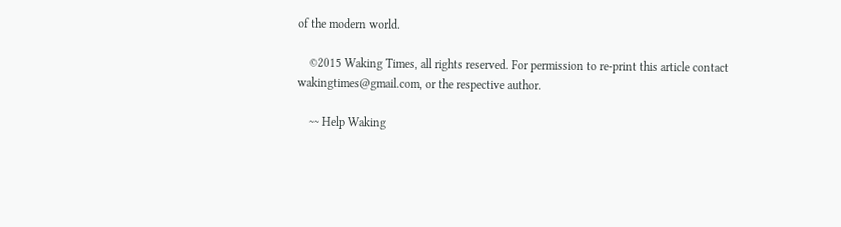of the modern world.

    ©2015 Waking Times, all rights reserved. For permission to re-print this article contact wakingtimes@gmail.com, or the respective author.

    ~~ Help Waking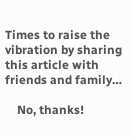Times to raise the vibration by sharing this article with friends and family…

    No, thanks!